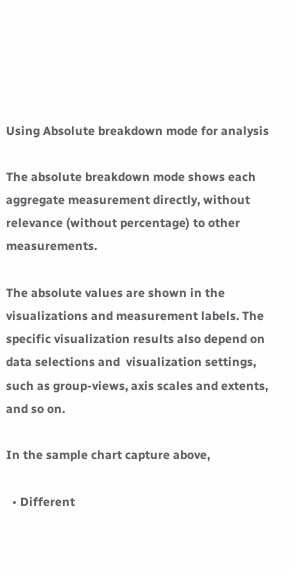Using Absolute breakdown mode for analysis

The absolute breakdown mode shows each aggregate measurement directly, without relevance (without percentage) to other measurements.

The absolute values are shown in the visualizations and measurement labels. The specific visualization results also depend on data selections and  visualization settings, such as group-views, axis scales and extents, and so on.

In the sample chart capture above,

  • Different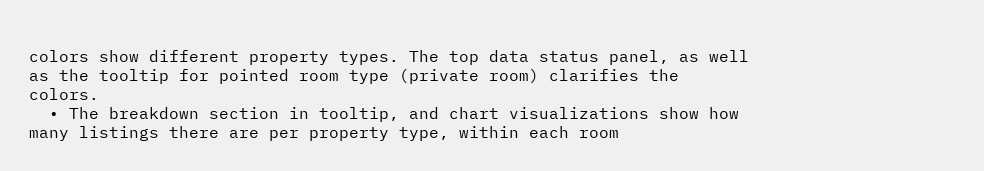colors show different property types. The top data status panel, as well as the tooltip for pointed room type (private room) clarifies the colors.
  • The breakdown section in tooltip, and chart visualizations show how many listings there are per property type, within each room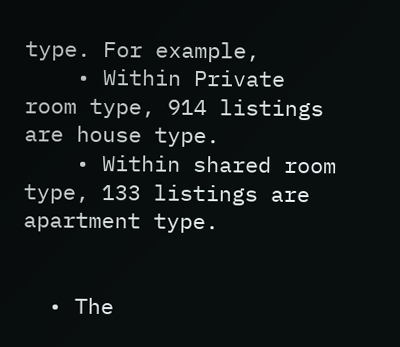type. For example,
    • Within Private room type, 914 listings are house type.
    • Within shared room type, 133 listings are apartment type.


  • The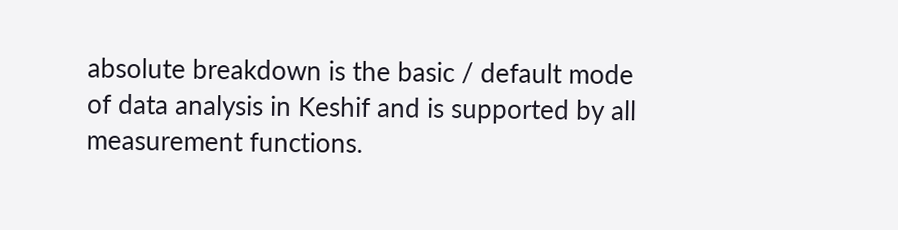absolute breakdown is the basic / default mode of data analysis in Keshif and is supported by all measurement functions.